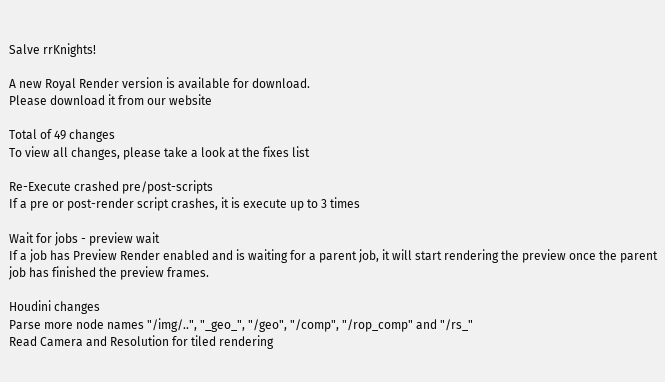Salve rrKnights!

A new Royal Render version is available for download.
Please download it from our website

Total of 49 changes
To view all changes, please take a look at the fixes list

Re-Execute crashed pre/post-scripts
If a pre or post-render script crashes, it is execute up to 3 times

Wait for jobs - preview wait
If a job has Preview Render enabled and is waiting for a parent job, it will start rendering the preview once the parent job has finished the preview frames.

Houdini changes
Parse more node names "/img/..", "_geo_", "/geo", "/comp", "/rop_comp" and "/rs_"
Read Camera and Resolution for tiled rendering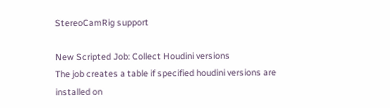StereoCamRig support

New Scripted Job: Collect Houdini versions
The job creates a table if specified houdini versions are installed on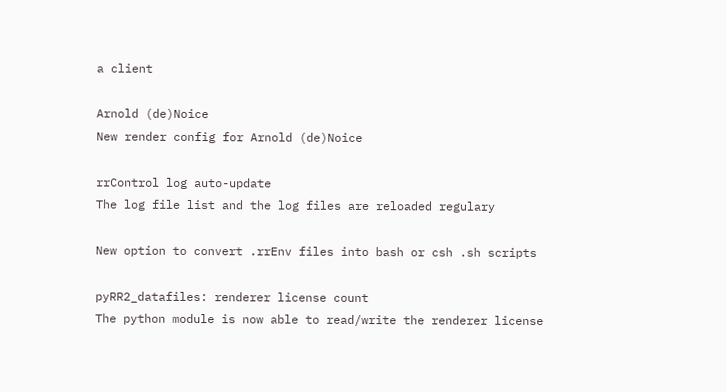a client

Arnold (de)Noice
New render config for Arnold (de)Noice

rrControl log auto-update
The log file list and the log files are reloaded regulary

New option to convert .rrEnv files into bash or csh .sh scripts

pyRR2_datafiles: renderer license count
The python module is now able to read/write the renderer license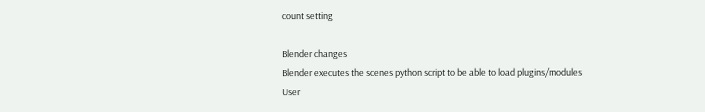count setting

Blender changes
Blender executes the scenes python script to be able to load plugins/modules
User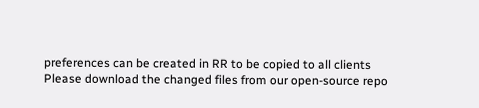preferences can be created in RR to be copied to all clients
Please download the changed files from our open-source repo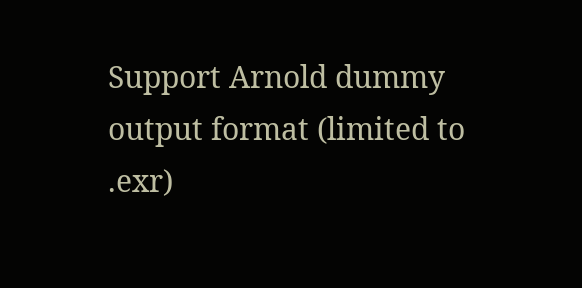Support Arnold dummy output format (limited to .exr)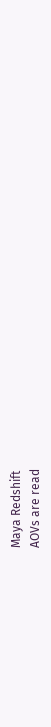Maya Redshift
AOVs are read